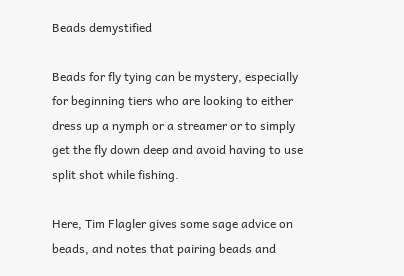Beads demystified

Beads for fly tying can be mystery, especially for beginning tiers who are looking to either dress up a nymph or a streamer or to simply get the fly down deep and avoid having to use split shot while fishing.

Here, Tim Flagler gives some sage advice on beads, and notes that pairing beads and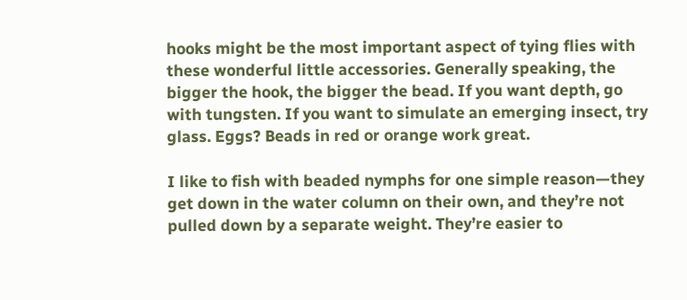hooks might be the most important aspect of tying flies with these wonderful little accessories. Generally speaking, the bigger the hook, the bigger the bead. If you want depth, go with tungsten. If you want to simulate an emerging insect, try glass. Eggs? Beads in red or orange work great.

I like to fish with beaded nymphs for one simple reason—they get down in the water column on their own, and they’re not pulled down by a separate weight. They’re easier to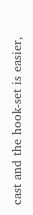cast and the hook-set is easier,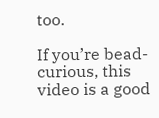too.

If you’re bead-curious, this video is a good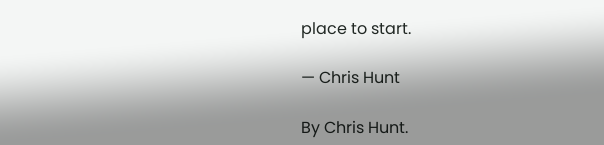place to start.

— Chris Hunt

By Chris Hunt.